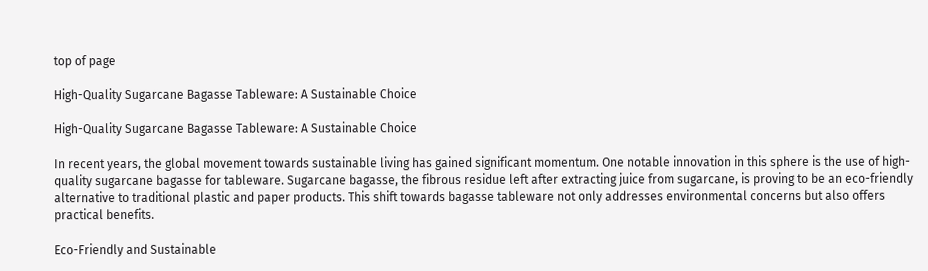top of page

High-Quality Sugarcane Bagasse Tableware: A Sustainable Choice

High-Quality Sugarcane Bagasse Tableware: A Sustainable Choice

In recent years, the global movement towards sustainable living has gained significant momentum. One notable innovation in this sphere is the use of high-quality sugarcane bagasse for tableware. Sugarcane bagasse, the fibrous residue left after extracting juice from sugarcane, is proving to be an eco-friendly alternative to traditional plastic and paper products. This shift towards bagasse tableware not only addresses environmental concerns but also offers practical benefits.

Eco-Friendly and Sustainable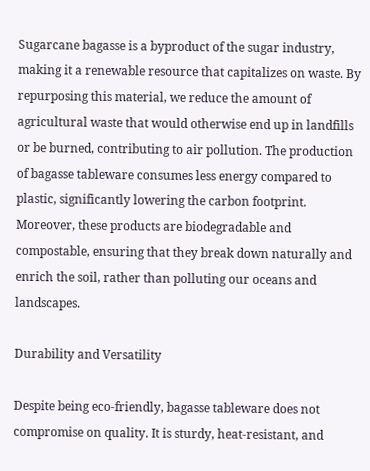Sugarcane bagasse is a byproduct of the sugar industry, making it a renewable resource that capitalizes on waste. By repurposing this material, we reduce the amount of agricultural waste that would otherwise end up in landfills or be burned, contributing to air pollution. The production of bagasse tableware consumes less energy compared to plastic, significantly lowering the carbon footprint. Moreover, these products are biodegradable and compostable, ensuring that they break down naturally and enrich the soil, rather than polluting our oceans and landscapes.

Durability and Versatility

Despite being eco-friendly, bagasse tableware does not compromise on quality. It is sturdy, heat-resistant, and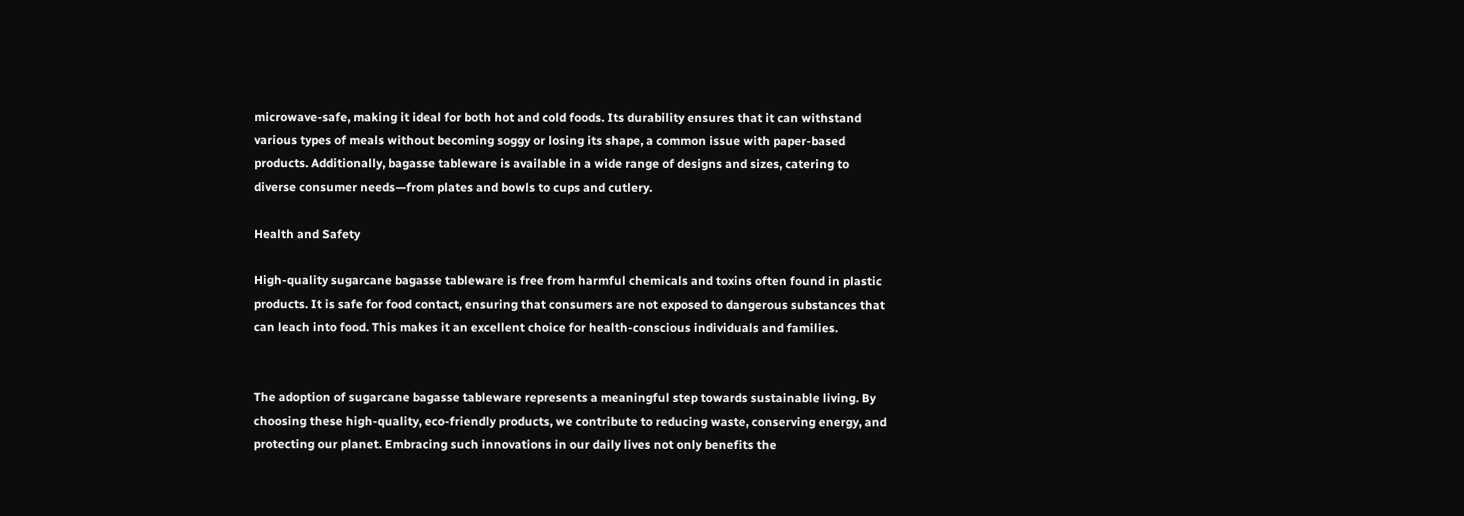microwave-safe, making it ideal for both hot and cold foods. Its durability ensures that it can withstand various types of meals without becoming soggy or losing its shape, a common issue with paper-based products. Additionally, bagasse tableware is available in a wide range of designs and sizes, catering to diverse consumer needs—from plates and bowls to cups and cutlery.

Health and Safety

High-quality sugarcane bagasse tableware is free from harmful chemicals and toxins often found in plastic products. It is safe for food contact, ensuring that consumers are not exposed to dangerous substances that can leach into food. This makes it an excellent choice for health-conscious individuals and families.


The adoption of sugarcane bagasse tableware represents a meaningful step towards sustainable living. By choosing these high-quality, eco-friendly products, we contribute to reducing waste, conserving energy, and protecting our planet. Embracing such innovations in our daily lives not only benefits the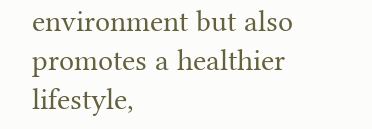environment but also promotes a healthier lifestyle,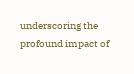underscoring the profound impact of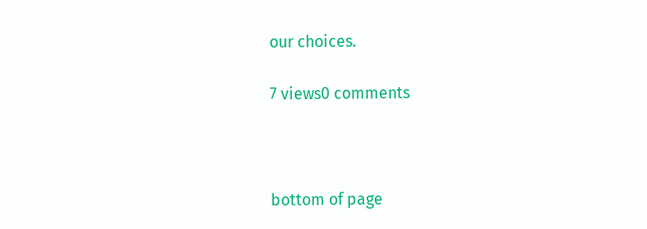our choices.

7 views0 comments



bottom of page